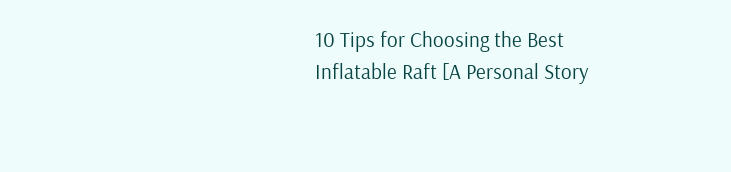10 Tips for Choosing the Best Inflatable Raft [A Personal Story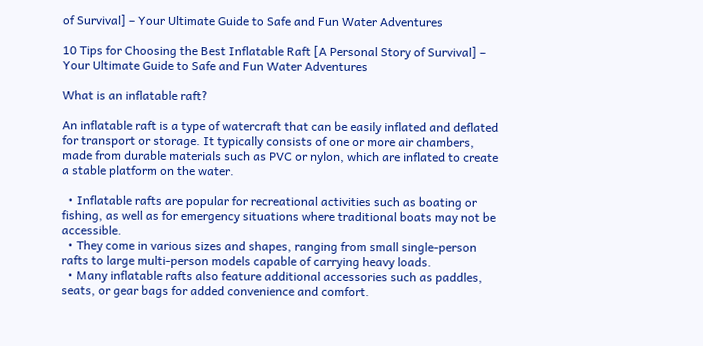of Survival] – Your Ultimate Guide to Safe and Fun Water Adventures

10 Tips for Choosing the Best Inflatable Raft [A Personal Story of Survival] – Your Ultimate Guide to Safe and Fun Water Adventures

What is an inflatable raft?

An inflatable raft is a type of watercraft that can be easily inflated and deflated for transport or storage. It typically consists of one or more air chambers, made from durable materials such as PVC or nylon, which are inflated to create a stable platform on the water.

  • Inflatable rafts are popular for recreational activities such as boating or fishing, as well as for emergency situations where traditional boats may not be accessible.
  • They come in various sizes and shapes, ranging from small single-person rafts to large multi-person models capable of carrying heavy loads.
  • Many inflatable rafts also feature additional accessories such as paddles, seats, or gear bags for added convenience and comfort.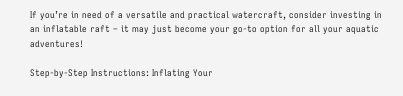If you’re in need of a versatile and practical watercraft, consider investing in an inflatable raft – it may just become your go-to option for all your aquatic adventures!

Step-by-Step Instructions: Inflating Your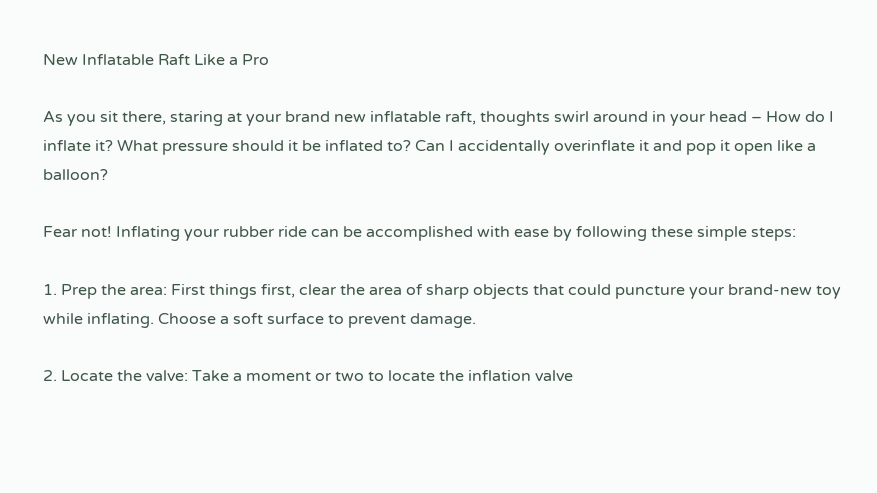New Inflatable Raft Like a Pro

As you sit there, staring at your brand new inflatable raft, thoughts swirl around in your head – How do I inflate it? What pressure should it be inflated to? Can I accidentally overinflate it and pop it open like a balloon?

Fear not! Inflating your rubber ride can be accomplished with ease by following these simple steps:

1. Prep the area: First things first, clear the area of sharp objects that could puncture your brand-new toy while inflating. Choose a soft surface to prevent damage.

2. Locate the valve: Take a moment or two to locate the inflation valve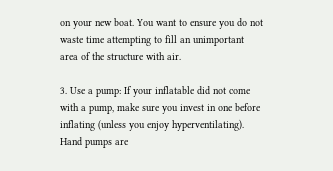on your new boat. You want to ensure you do not waste time attempting to fill an unimportant area of the structure with air.

3. Use a pump: If your inflatable did not come with a pump, make sure you invest in one before inflating (unless you enjoy hyperventilating). Hand pumps are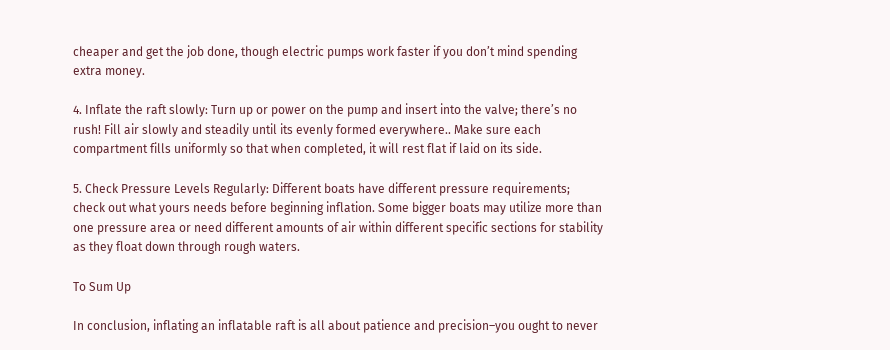cheaper and get the job done, though electric pumps work faster if you don’t mind spending extra money.

4. Inflate the raft slowly: Turn up or power on the pump and insert into the valve; there’s no rush! Fill air slowly and steadily until its evenly formed everywhere.. Make sure each compartment fills uniformly so that when completed, it will rest flat if laid on its side.

5. Check Pressure Levels Regularly: Different boats have different pressure requirements; check out what yours needs before beginning inflation. Some bigger boats may utilize more than one pressure area or need different amounts of air within different specific sections for stability as they float down through rough waters.

To Sum Up

In conclusion, inflating an inflatable raft is all about patience and precision–you ought to never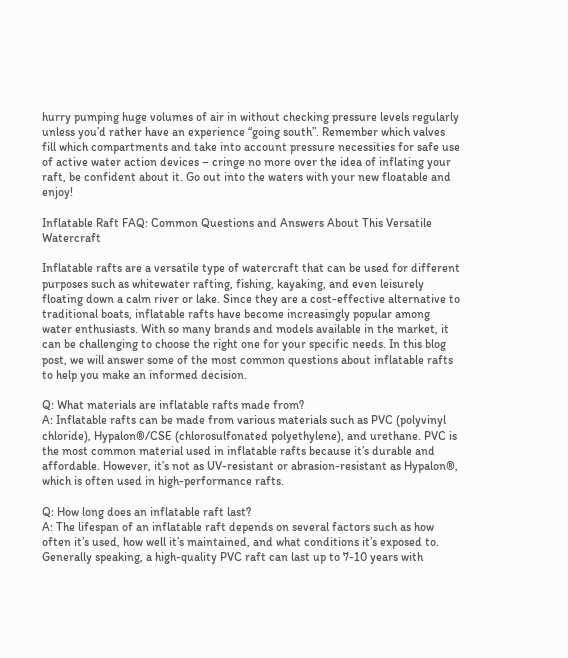hurry pumping huge volumes of air in without checking pressure levels regularly unless you’d rather have an experience “going south”. Remember which valves fill which compartments and take into account pressure necessities for safe use of active water action devices – cringe no more over the idea of inflating your raft, be confident about it. Go out into the waters with your new floatable and enjoy!

Inflatable Raft FAQ: Common Questions and Answers About This Versatile Watercraft

Inflatable rafts are a versatile type of watercraft that can be used for different purposes such as whitewater rafting, fishing, kayaking, and even leisurely floating down a calm river or lake. Since they are a cost-effective alternative to traditional boats, inflatable rafts have become increasingly popular among water enthusiasts. With so many brands and models available in the market, it can be challenging to choose the right one for your specific needs. In this blog post, we will answer some of the most common questions about inflatable rafts to help you make an informed decision.

Q: What materials are inflatable rafts made from?
A: Inflatable rafts can be made from various materials such as PVC (polyvinyl chloride), Hypalon®/CSE (chlorosulfonated polyethylene), and urethane. PVC is the most common material used in inflatable rafts because it’s durable and affordable. However, it’s not as UV-resistant or abrasion-resistant as Hypalon®, which is often used in high-performance rafts.

Q: How long does an inflatable raft last?
A: The lifespan of an inflatable raft depends on several factors such as how often it’s used, how well it’s maintained, and what conditions it’s exposed to. Generally speaking, a high-quality PVC raft can last up to 7-10 years with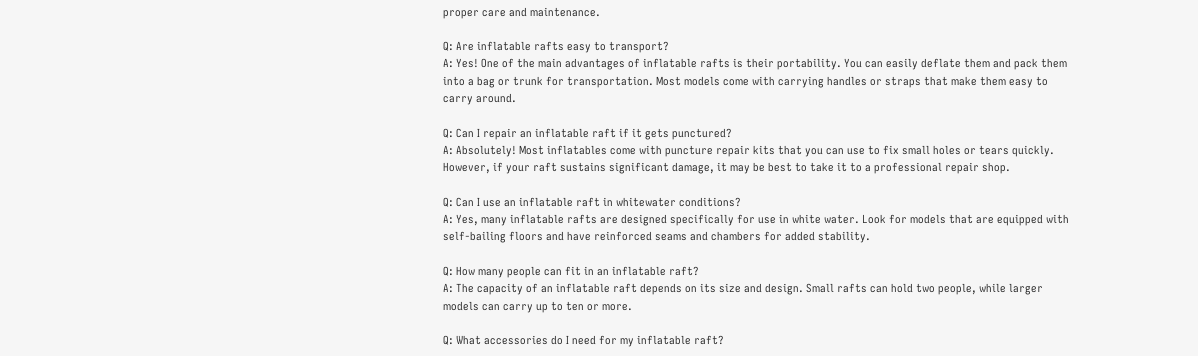proper care and maintenance.

Q: Are inflatable rafts easy to transport?
A: Yes! One of the main advantages of inflatable rafts is their portability. You can easily deflate them and pack them into a bag or trunk for transportation. Most models come with carrying handles or straps that make them easy to carry around.

Q: Can I repair an inflatable raft if it gets punctured?
A: Absolutely! Most inflatables come with puncture repair kits that you can use to fix small holes or tears quickly. However, if your raft sustains significant damage, it may be best to take it to a professional repair shop.

Q: Can I use an inflatable raft in whitewater conditions?
A: Yes, many inflatable rafts are designed specifically for use in white water. Look for models that are equipped with self-bailing floors and have reinforced seams and chambers for added stability.

Q: How many people can fit in an inflatable raft?
A: The capacity of an inflatable raft depends on its size and design. Small rafts can hold two people, while larger models can carry up to ten or more.

Q: What accessories do I need for my inflatable raft?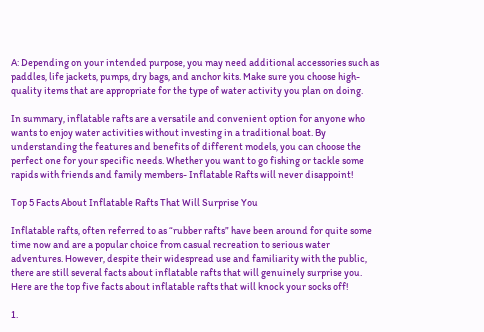A: Depending on your intended purpose, you may need additional accessories such as paddles, life jackets, pumps, dry bags, and anchor kits. Make sure you choose high-quality items that are appropriate for the type of water activity you plan on doing.

In summary, inflatable rafts are a versatile and convenient option for anyone who wants to enjoy water activities without investing in a traditional boat. By understanding the features and benefits of different models, you can choose the perfect one for your specific needs. Whether you want to go fishing or tackle some rapids with friends and family members- Inflatable Rafts will never disappoint!

Top 5 Facts About Inflatable Rafts That Will Surprise You

Inflatable rafts, often referred to as “rubber rafts” have been around for quite some time now and are a popular choice from casual recreation to serious water adventures. However, despite their widespread use and familiarity with the public, there are still several facts about inflatable rafts that will genuinely surprise you. Here are the top five facts about inflatable rafts that will knock your socks off!

1.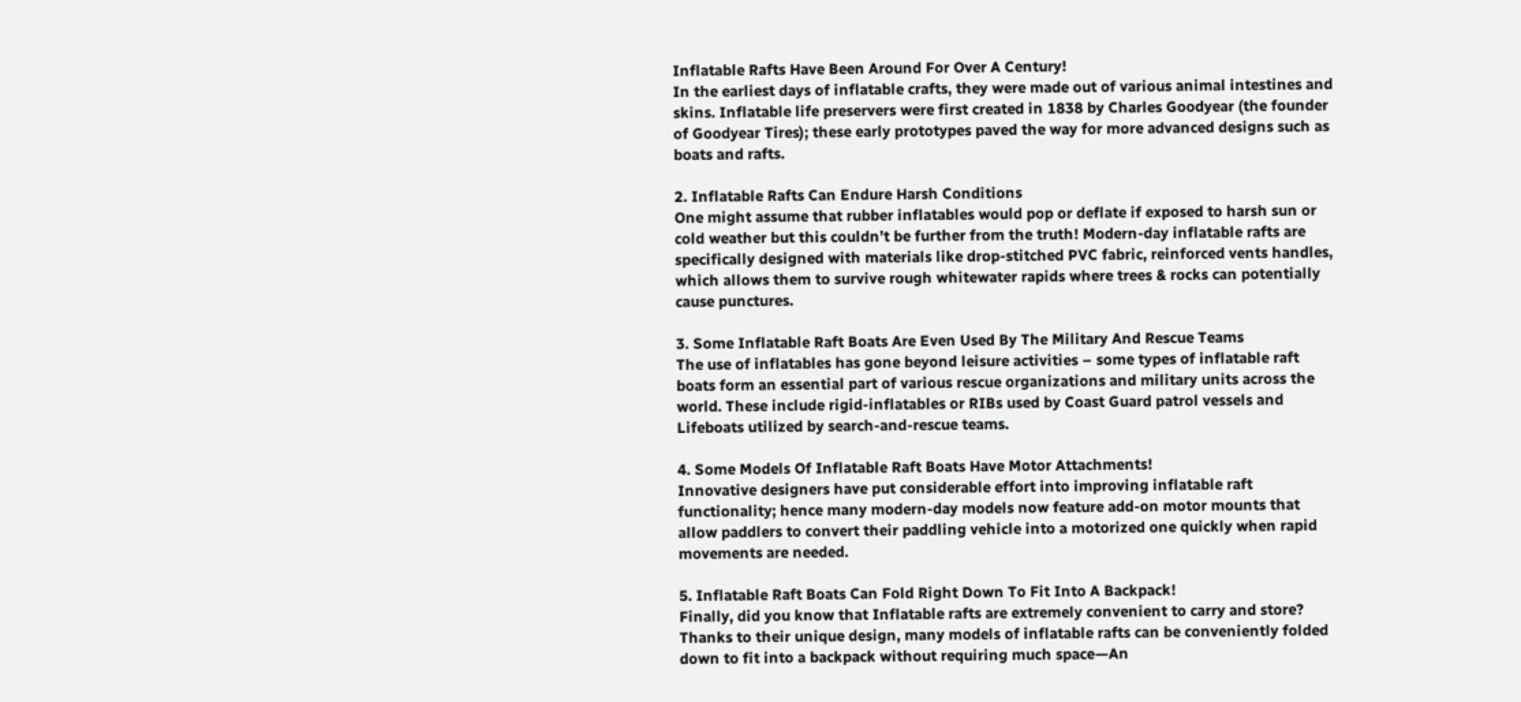Inflatable Rafts Have Been Around For Over A Century!
In the earliest days of inflatable crafts, they were made out of various animal intestines and skins. Inflatable life preservers were first created in 1838 by Charles Goodyear (the founder of Goodyear Tires); these early prototypes paved the way for more advanced designs such as boats and rafts.

2. Inflatable Rafts Can Endure Harsh Conditions
One might assume that rubber inflatables would pop or deflate if exposed to harsh sun or cold weather but this couldn’t be further from the truth! Modern-day inflatable rafts are specifically designed with materials like drop-stitched PVC fabric, reinforced vents handles, which allows them to survive rough whitewater rapids where trees & rocks can potentially cause punctures.

3. Some Inflatable Raft Boats Are Even Used By The Military And Rescue Teams
The use of inflatables has gone beyond leisure activities – some types of inflatable raft boats form an essential part of various rescue organizations and military units across the world. These include rigid-inflatables or RIBs used by Coast Guard patrol vessels and Lifeboats utilized by search-and-rescue teams.

4. Some Models Of Inflatable Raft Boats Have Motor Attachments!
Innovative designers have put considerable effort into improving inflatable raft functionality; hence many modern-day models now feature add-on motor mounts that allow paddlers to convert their paddling vehicle into a motorized one quickly when rapid movements are needed.

5. Inflatable Raft Boats Can Fold Right Down To Fit Into A Backpack!
Finally, did you know that Inflatable rafts are extremely convenient to carry and store? Thanks to their unique design, many models of inflatable rafts can be conveniently folded down to fit into a backpack without requiring much space—An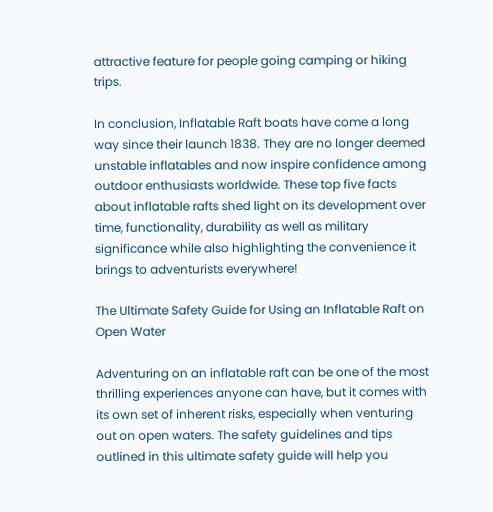attractive feature for people going camping or hiking trips.

In conclusion, Inflatable Raft boats have come a long way since their launch 1838. They are no longer deemed unstable inflatables and now inspire confidence among outdoor enthusiasts worldwide. These top five facts about inflatable rafts shed light on its development over time, functionality, durability as well as military significance while also highlighting the convenience it brings to adventurists everywhere!

The Ultimate Safety Guide for Using an Inflatable Raft on Open Water

Adventuring on an inflatable raft can be one of the most thrilling experiences anyone can have, but it comes with its own set of inherent risks, especially when venturing out on open waters. The safety guidelines and tips outlined in this ultimate safety guide will help you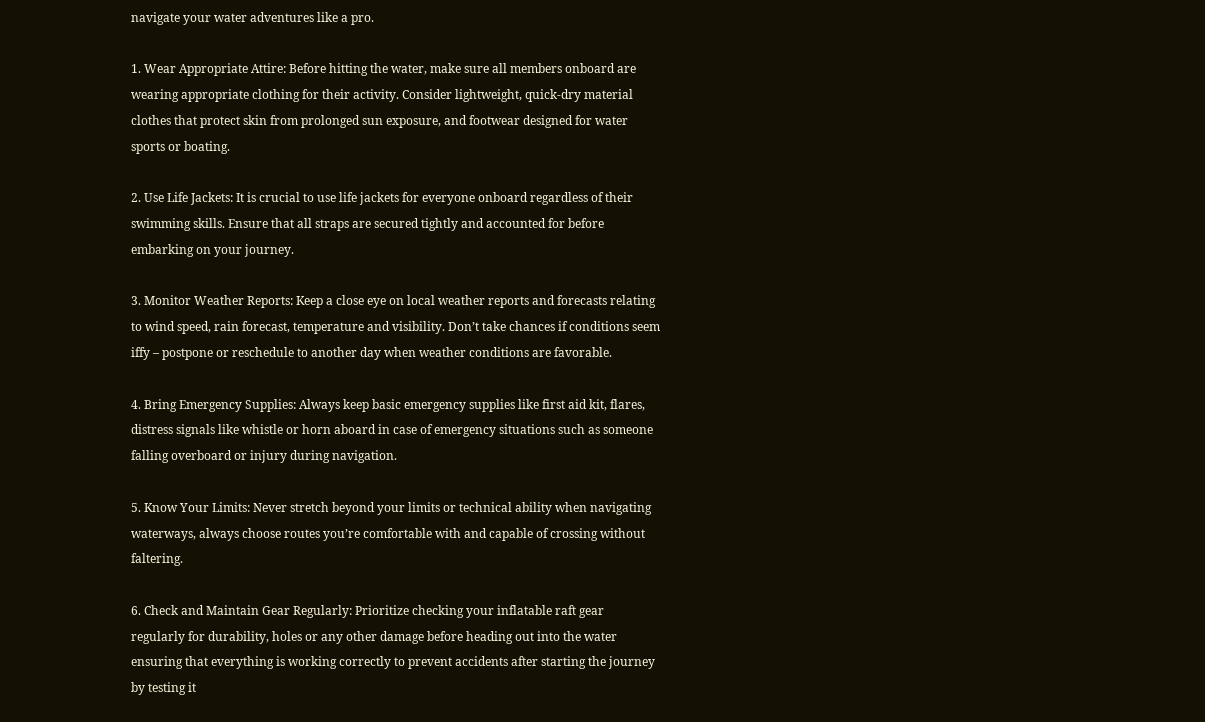navigate your water adventures like a pro.

1. Wear Appropriate Attire: Before hitting the water, make sure all members onboard are wearing appropriate clothing for their activity. Consider lightweight, quick-dry material clothes that protect skin from prolonged sun exposure, and footwear designed for water sports or boating.

2. Use Life Jackets: It is crucial to use life jackets for everyone onboard regardless of their swimming skills. Ensure that all straps are secured tightly and accounted for before embarking on your journey.

3. Monitor Weather Reports: Keep a close eye on local weather reports and forecasts relating to wind speed, rain forecast, temperature and visibility. Don’t take chances if conditions seem iffy – postpone or reschedule to another day when weather conditions are favorable.

4. Bring Emergency Supplies: Always keep basic emergency supplies like first aid kit, flares, distress signals like whistle or horn aboard in case of emergency situations such as someone falling overboard or injury during navigation.

5. Know Your Limits: Never stretch beyond your limits or technical ability when navigating waterways, always choose routes you’re comfortable with and capable of crossing without faltering.

6. Check and Maintain Gear Regularly: Prioritize checking your inflatable raft gear regularly for durability, holes or any other damage before heading out into the water ensuring that everything is working correctly to prevent accidents after starting the journey by testing it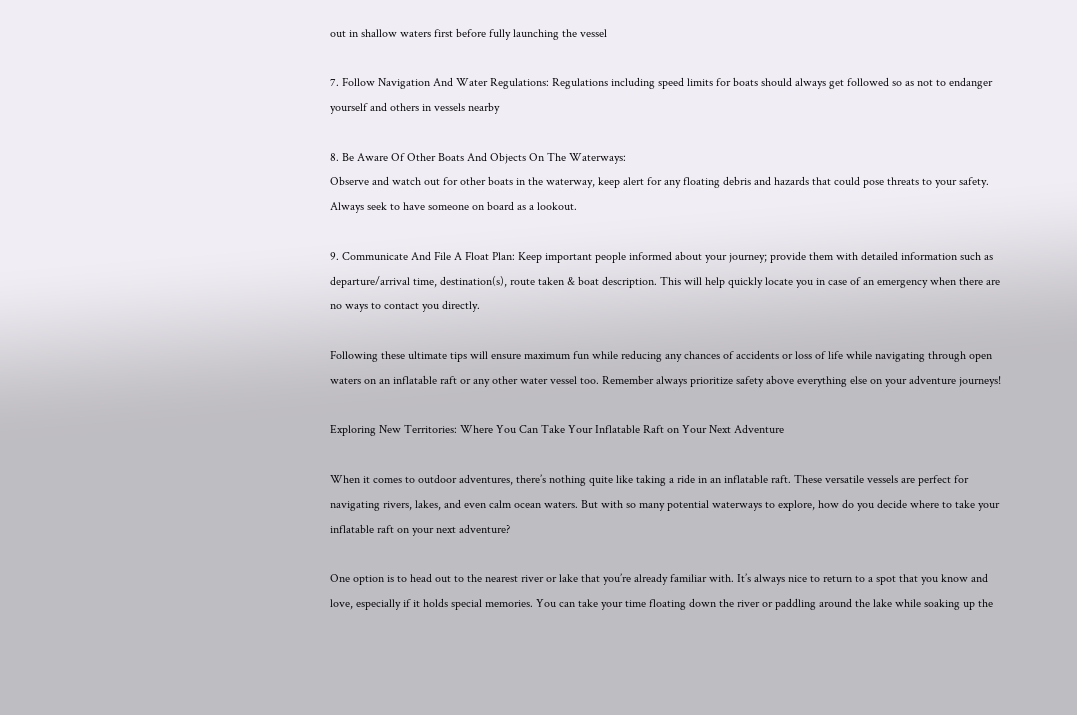out in shallow waters first before fully launching the vessel

7. Follow Navigation And Water Regulations: Regulations including speed limits for boats should always get followed so as not to endanger yourself and others in vessels nearby

8. Be Aware Of Other Boats And Objects On The Waterways:
Observe and watch out for other boats in the waterway, keep alert for any floating debris and hazards that could pose threats to your safety. Always seek to have someone on board as a lookout.

9. Communicate And File A Float Plan: Keep important people informed about your journey; provide them with detailed information such as departure/arrival time, destination(s), route taken & boat description. This will help quickly locate you in case of an emergency when there are no ways to contact you directly.

Following these ultimate tips will ensure maximum fun while reducing any chances of accidents or loss of life while navigating through open waters on an inflatable raft or any other water vessel too. Remember always prioritize safety above everything else on your adventure journeys!

Exploring New Territories: Where You Can Take Your Inflatable Raft on Your Next Adventure

When it comes to outdoor adventures, there’s nothing quite like taking a ride in an inflatable raft. These versatile vessels are perfect for navigating rivers, lakes, and even calm ocean waters. But with so many potential waterways to explore, how do you decide where to take your inflatable raft on your next adventure?

One option is to head out to the nearest river or lake that you’re already familiar with. It’s always nice to return to a spot that you know and love, especially if it holds special memories. You can take your time floating down the river or paddling around the lake while soaking up the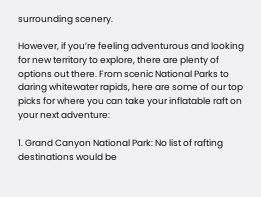surrounding scenery.

However, if you’re feeling adventurous and looking for new territory to explore, there are plenty of options out there. From scenic National Parks to daring whitewater rapids, here are some of our top picks for where you can take your inflatable raft on your next adventure:

1. Grand Canyon National Park: No list of rafting destinations would be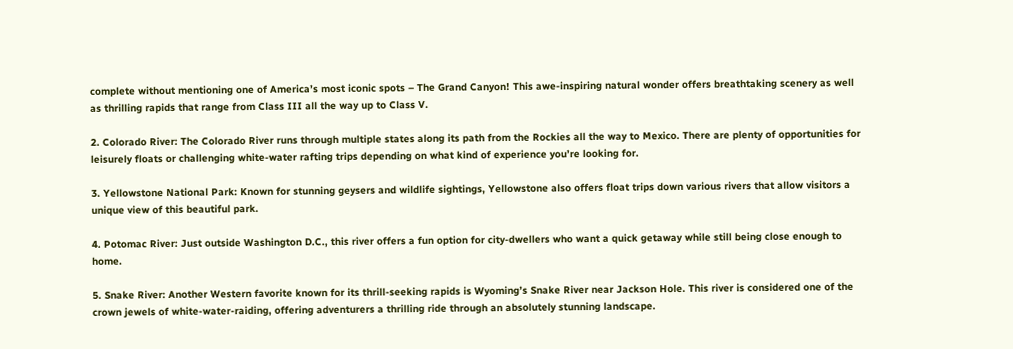complete without mentioning one of America’s most iconic spots – The Grand Canyon! This awe-inspiring natural wonder offers breathtaking scenery as well as thrilling rapids that range from Class III all the way up to Class V.

2. Colorado River: The Colorado River runs through multiple states along its path from the Rockies all the way to Mexico. There are plenty of opportunities for leisurely floats or challenging white-water rafting trips depending on what kind of experience you’re looking for.

3. Yellowstone National Park: Known for stunning geysers and wildlife sightings, Yellowstone also offers float trips down various rivers that allow visitors a unique view of this beautiful park.

4. Potomac River: Just outside Washington D.C., this river offers a fun option for city-dwellers who want a quick getaway while still being close enough to home.

5. Snake River: Another Western favorite known for its thrill-seeking rapids is Wyoming’s Snake River near Jackson Hole. This river is considered one of the crown jewels of white-water-raiding, offering adventurers a thrilling ride through an absolutely stunning landscape.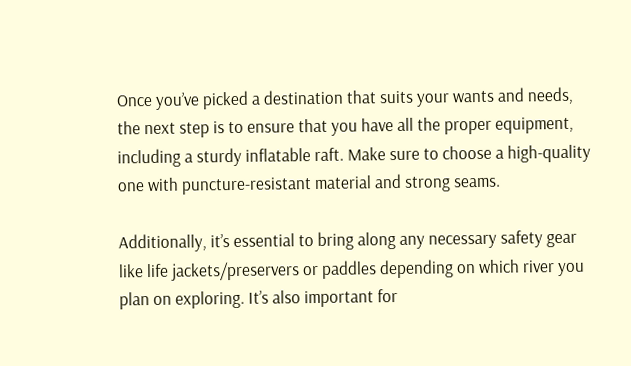Once you’ve picked a destination that suits your wants and needs, the next step is to ensure that you have all the proper equipment, including a sturdy inflatable raft. Make sure to choose a high-quality one with puncture-resistant material and strong seams.

Additionally, it’s essential to bring along any necessary safety gear like life jackets/preservers or paddles depending on which river you plan on exploring. It’s also important for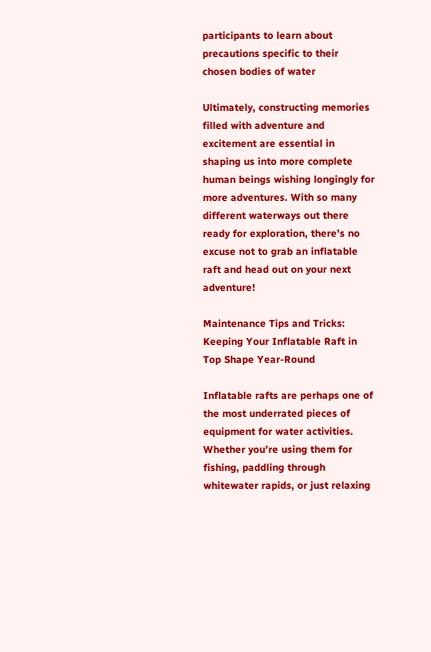participants to learn about precautions specific to their chosen bodies of water

Ultimately, constructing memories filled with adventure and excitement are essential in shaping us into more complete human beings wishing longingly for more adventures. With so many different waterways out there ready for exploration, there’s no excuse not to grab an inflatable raft and head out on your next adventure!

Maintenance Tips and Tricks: Keeping Your Inflatable Raft in Top Shape Year-Round

Inflatable rafts are perhaps one of the most underrated pieces of equipment for water activities. Whether you’re using them for fishing, paddling through whitewater rapids, or just relaxing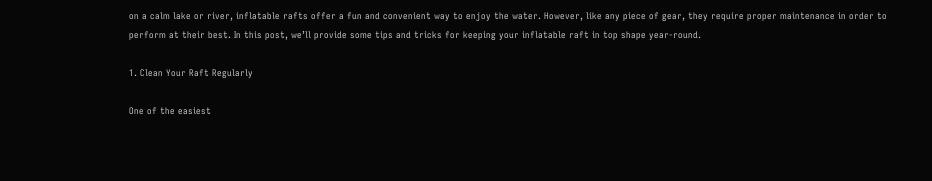on a calm lake or river, inflatable rafts offer a fun and convenient way to enjoy the water. However, like any piece of gear, they require proper maintenance in order to perform at their best. In this post, we’ll provide some tips and tricks for keeping your inflatable raft in top shape year-round.

1. Clean Your Raft Regularly

One of the easiest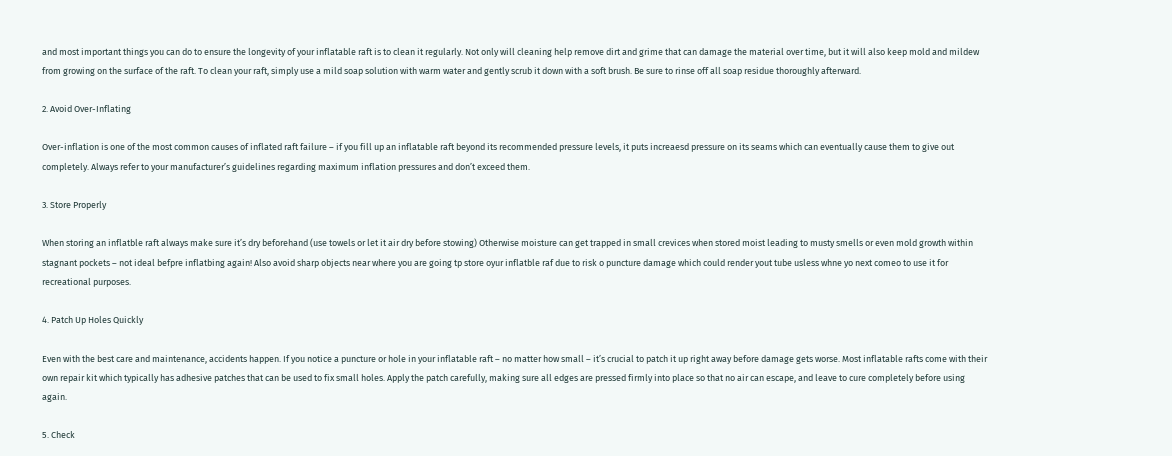and most important things you can do to ensure the longevity of your inflatable raft is to clean it regularly. Not only will cleaning help remove dirt and grime that can damage the material over time, but it will also keep mold and mildew from growing on the surface of the raft. To clean your raft, simply use a mild soap solution with warm water and gently scrub it down with a soft brush. Be sure to rinse off all soap residue thoroughly afterward.

2. Avoid Over-Inflating

Over-inflation is one of the most common causes of inflated raft failure – if you fill up an inflatable raft beyond its recommended pressure levels, it puts increaesd pressure on its seams which can eventually cause them to give out completely. Always refer to your manufacturer’s guidelines regarding maximum inflation pressures and don’t exceed them.

3. Store Properly

When storing an inflatble raft always make sure it’s dry beforehand (use towels or let it air dry before stowing) Otherwise moisture can get trapped in small crevices when stored moist leading to musty smells or even mold growth within stagnant pockets – not ideal befpre inflatbing again! Also avoid sharp objects near where you are going tp store oyur inflatble raf due to risk o puncture damage which could render yout tube usless whne yo next comeo to use it for recreational purposes.

4. Patch Up Holes Quickly

Even with the best care and maintenance, accidents happen. If you notice a puncture or hole in your inflatable raft – no matter how small – it’s crucial to patch it up right away before damage gets worse. Most inflatable rafts come with their own repair kit which typically has adhesive patches that can be used to fix small holes. Apply the patch carefully, making sure all edges are pressed firmly into place so that no air can escape, and leave to cure completely before using again.

5. Check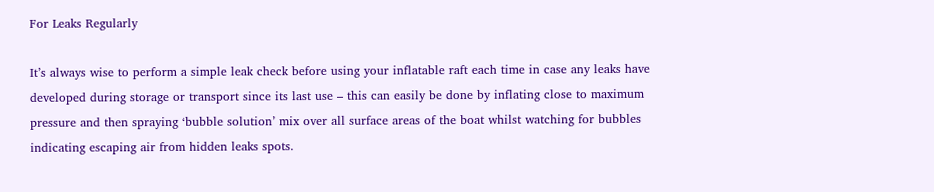For Leaks Regularly

It’s always wise to perform a simple leak check before using your inflatable raft each time in case any leaks have developed during storage or transport since its last use – this can easily be done by inflating close to maximum pressure and then spraying ‘bubble solution’ mix over all surface areas of the boat whilst watching for bubbles indicating escaping air from hidden leaks spots.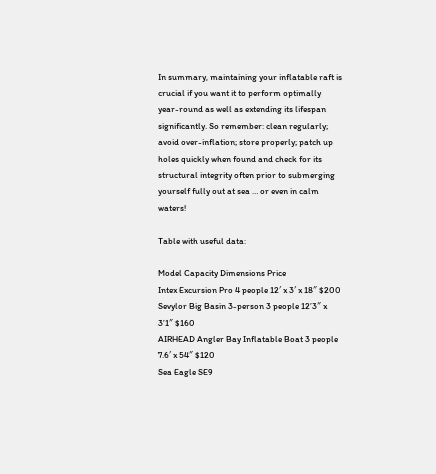In summary, maintaining your inflatable raft is crucial if you want it to perform optimally year-round as well as extending its lifespan significantly. So remember: clean regularly; avoid over-inflation; store properly; patch up holes quickly when found and check for its structural integrity often prior to submerging yourself fully out at sea … or even in calm waters!

Table with useful data:

Model Capacity Dimensions Price
Intex Excursion Pro 4 people 12′ x 3′ x 18″ $200
Sevylor Big Basin 3-person 3 people 12’3″ x 3’1″ $160
AIRHEAD Angler Bay Inflatable Boat 3 people 7.6′ x 54″ $120
Sea Eagle SE9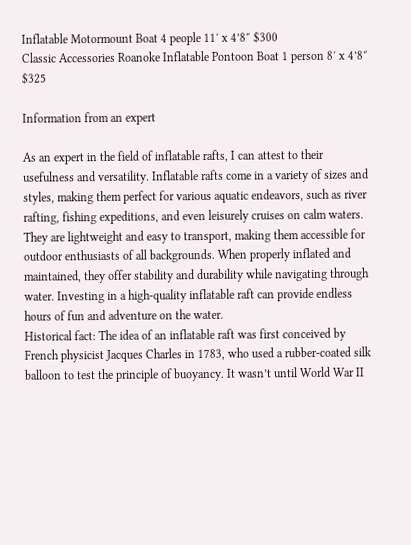Inflatable Motormount Boat 4 people 11′ x 4’8″ $300
Classic Accessories Roanoke Inflatable Pontoon Boat 1 person 8′ x 4’8″ $325

Information from an expert

As an expert in the field of inflatable rafts, I can attest to their usefulness and versatility. Inflatable rafts come in a variety of sizes and styles, making them perfect for various aquatic endeavors, such as river rafting, fishing expeditions, and even leisurely cruises on calm waters. They are lightweight and easy to transport, making them accessible for outdoor enthusiasts of all backgrounds. When properly inflated and maintained, they offer stability and durability while navigating through water. Investing in a high-quality inflatable raft can provide endless hours of fun and adventure on the water.
Historical fact: The idea of an inflatable raft was first conceived by French physicist Jacques Charles in 1783, who used a rubber-coated silk balloon to test the principle of buoyancy. It wasn’t until World War II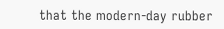that the modern-day rubber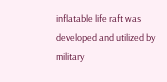inflatable life raft was developed and utilized by military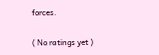forces.

( No ratings yet )